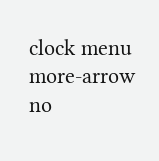clock menu more-arrow no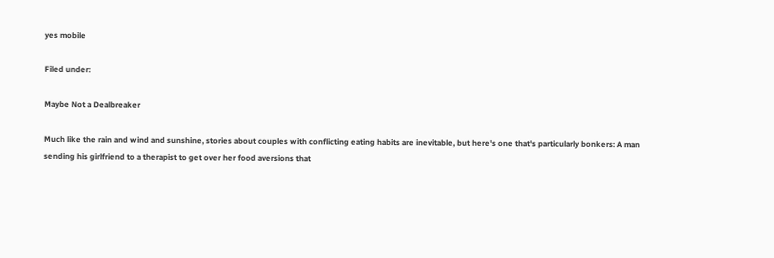yes mobile

Filed under:

Maybe Not a Dealbreaker

Much like the rain and wind and sunshine, stories about couples with conflicting eating habits are inevitable, but here's one that's particularly bonkers: A man sending his girlfriend to a therapist to get over her food aversions that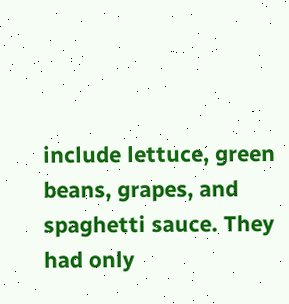include lettuce, green beans, grapes, and spaghetti sauce. They had only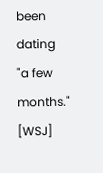been dating "a few months." [WSJ]